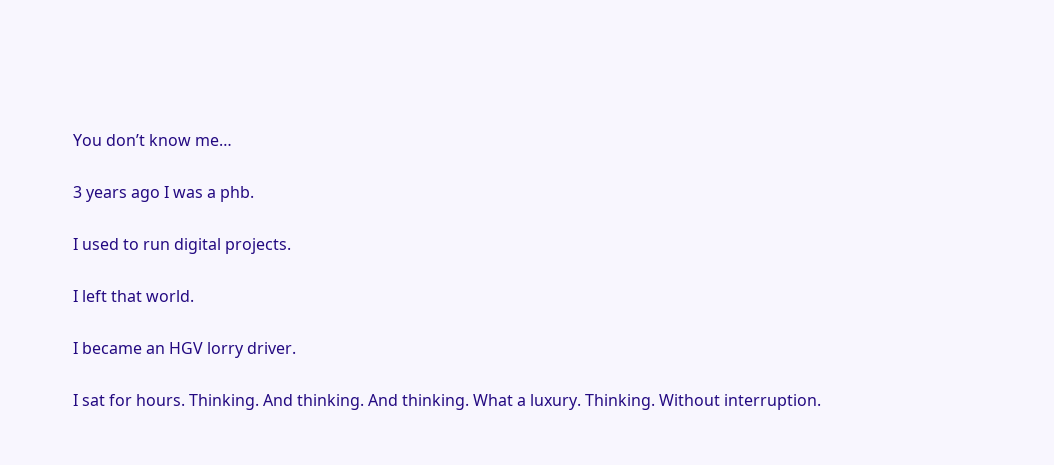You don’t know me…

3 years ago I was a phb.

I used to run digital projects.

I left that world.

I became an HGV lorry driver.

I sat for hours. Thinking. And thinking. And thinking. What a luxury. Thinking. Without interruption.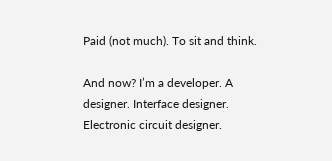Paid (not much). To sit and think.

And now? I’m a developer. A designer. Interface designer. Electronic circuit designer.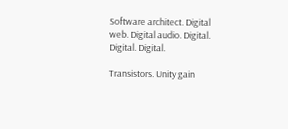Software architect. Digital web. Digital audio. Digital. Digital. Digital.

Transistors. Unity gain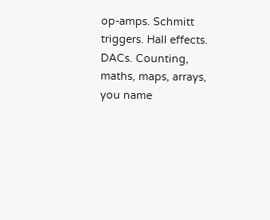op-amps. Schmitt triggers. Hall effects. DACs. Counting, maths, maps, arrays, you name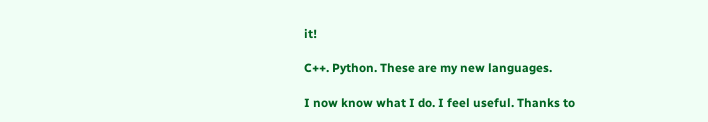it!

C++. Python. These are my new languages.

I now know what I do. I feel useful. Thanks to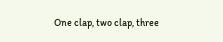One clap, two clap, three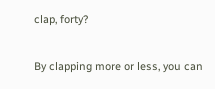clap, forty?

By clapping more or less, you can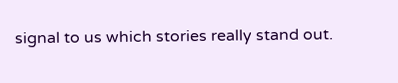signal to us which stories really stand out.